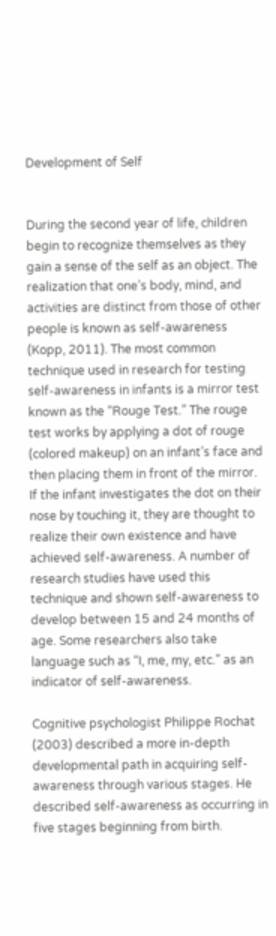Development of Self


During the second year of life, children begin to recognize themselves as they gain a sense of the self as an object. The realization that one’s body, mind, and activities are distinct from those of other people is known as self-awareness (Kopp, 2011). The most common technique used in research for testing self-awareness in infants is a mirror test known as the “Rouge Test.” The rouge test works by applying a dot of rouge (colored makeup) on an infant’s face and then placing them in front of the mirror. If the infant investigates the dot on their nose by touching it, they are thought to realize their own existence and have achieved self-awareness. A number of research studies have used this technique and shown self-awareness to develop between 15 and 24 months of age. Some researchers also take language such as “I, me, my, etc.” as an indicator of self-awareness.

Cognitive psychologist Philippe Rochat (2003) described a more in-depth developmental path in acquiring self-awareness through various stages. He described self-awareness as occurring in five stages beginning from birth.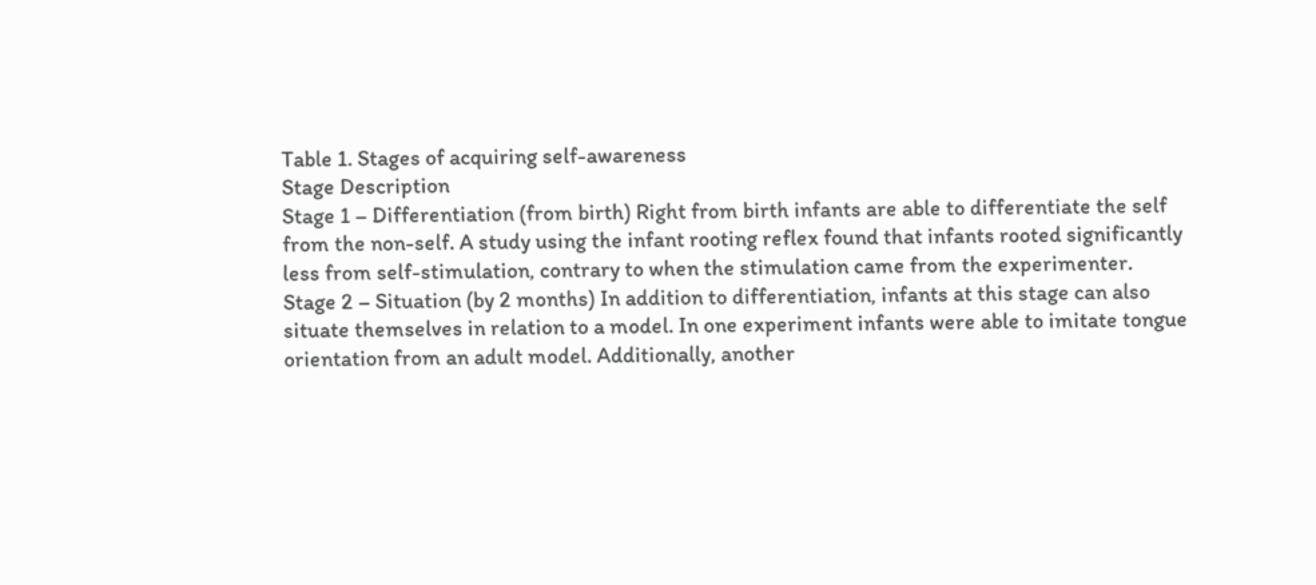Table 1. Stages of acquiring self-awareness
Stage Description
Stage 1 – Differentiation (from birth) Right from birth infants are able to differentiate the self from the non-self. A study using the infant rooting reflex found that infants rooted significantly less from self-stimulation, contrary to when the stimulation came from the experimenter.
Stage 2 – Situation (by 2 months) In addition to differentiation, infants at this stage can also situate themselves in relation to a model. In one experiment infants were able to imitate tongue orientation from an adult model. Additionally, another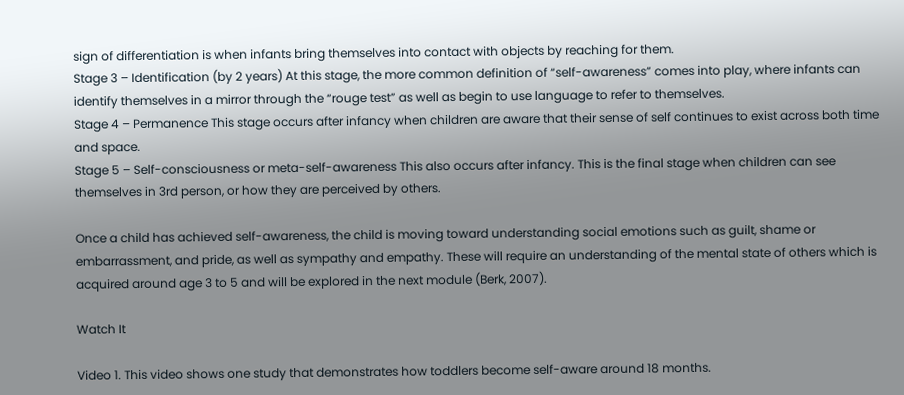sign of differentiation is when infants bring themselves into contact with objects by reaching for them.
Stage 3 – Identification (by 2 years) At this stage, the more common definition of “self-awareness” comes into play, where infants can identify themselves in a mirror through the “rouge test” as well as begin to use language to refer to themselves.
Stage 4 – Permanence This stage occurs after infancy when children are aware that their sense of self continues to exist across both time and space.
Stage 5 – Self-consciousness or meta-self-awareness This also occurs after infancy. This is the final stage when children can see themselves in 3rd person, or how they are perceived by others.

Once a child has achieved self-awareness, the child is moving toward understanding social emotions such as guilt, shame or embarrassment, and pride, as well as sympathy and empathy. These will require an understanding of the mental state of others which is acquired around age 3 to 5 and will be explored in the next module (Berk, 2007).

Watch It

Video 1. This video shows one study that demonstrates how toddlers become self-aware around 18 months.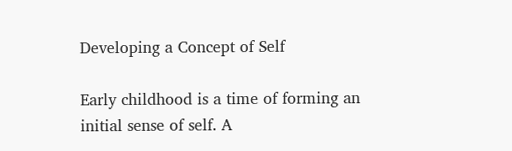Developing a Concept of Self

Early childhood is a time of forming an initial sense of self. A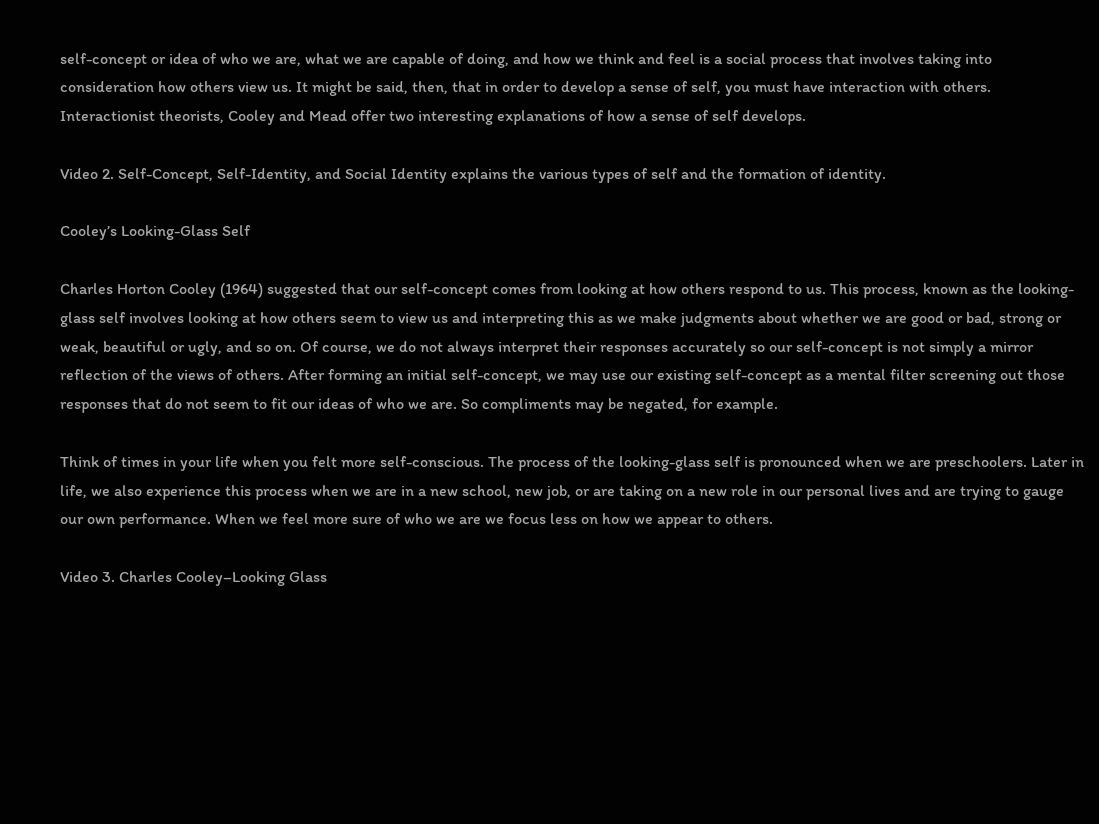self-concept or idea of who we are, what we are capable of doing, and how we think and feel is a social process that involves taking into consideration how others view us. It might be said, then, that in order to develop a sense of self, you must have interaction with others. Interactionist theorists, Cooley and Mead offer two interesting explanations of how a sense of self develops.

Video 2. Self-Concept, Self-Identity, and Social Identity explains the various types of self and the formation of identity.

Cooley’s Looking-Glass Self

Charles Horton Cooley (1964) suggested that our self-concept comes from looking at how others respond to us. This process, known as the looking-glass self involves looking at how others seem to view us and interpreting this as we make judgments about whether we are good or bad, strong or weak, beautiful or ugly, and so on. Of course, we do not always interpret their responses accurately so our self-concept is not simply a mirror reflection of the views of others. After forming an initial self-concept, we may use our existing self-concept as a mental filter screening out those responses that do not seem to fit our ideas of who we are. So compliments may be negated, for example.

Think of times in your life when you felt more self-conscious. The process of the looking-glass self is pronounced when we are preschoolers. Later in life, we also experience this process when we are in a new school, new job, or are taking on a new role in our personal lives and are trying to gauge our own performance. When we feel more sure of who we are we focus less on how we appear to others.

Video 3. Charles Cooley–Looking Glass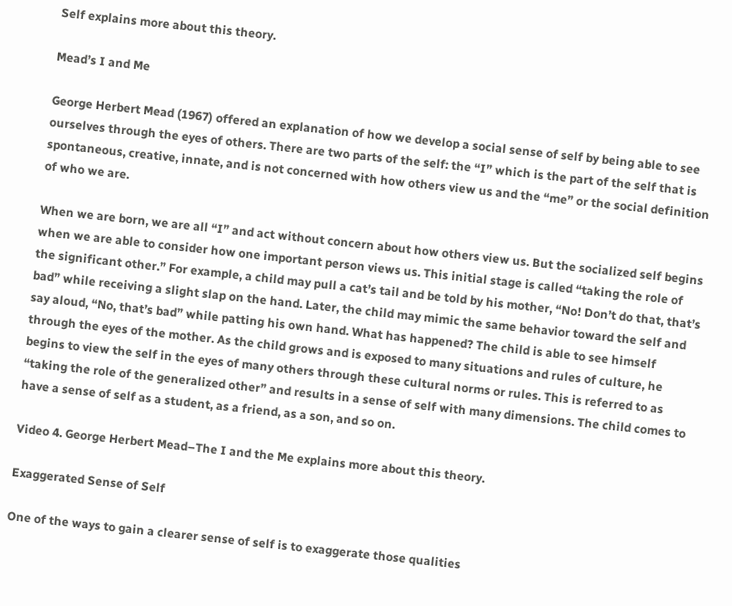Self explains more about this theory.

Mead’s I and Me

George Herbert Mead (1967) offered an explanation of how we develop a social sense of self by being able to see ourselves through the eyes of others. There are two parts of the self: the “I” which is the part of the self that is spontaneous, creative, innate, and is not concerned with how others view us and the “me” or the social definition of who we are.

When we are born, we are all “I” and act without concern about how others view us. But the socialized self begins when we are able to consider how one important person views us. This initial stage is called “taking the role of the significant other.” For example, a child may pull a cat’s tail and be told by his mother, “No! Don’t do that, that’s bad” while receiving a slight slap on the hand. Later, the child may mimic the same behavior toward the self and say aloud, “No, that’s bad” while patting his own hand. What has happened? The child is able to see himself through the eyes of the mother. As the child grows and is exposed to many situations and rules of culture, he begins to view the self in the eyes of many others through these cultural norms or rules. This is referred to as “taking the role of the generalized other” and results in a sense of self with many dimensions. The child comes to have a sense of self as a student, as a friend, as a son, and so on.

Video 4. George Herbert Mead–The I and the Me explains more about this theory.

Exaggerated Sense of Self

One of the ways to gain a clearer sense of self is to exaggerate those qualities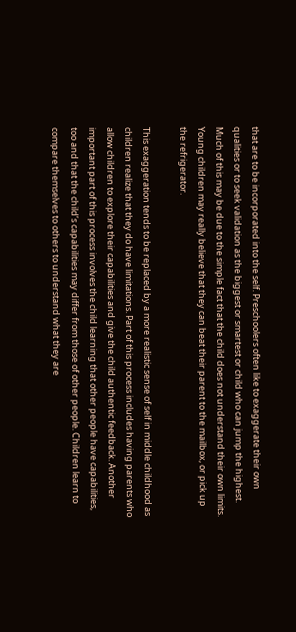that are to be incorporated into the self. Preschoolers often like to exaggerate their own qualities or to seek validation as the biggest or smartest or child who can jump the highest. Much of this may be due to the simple fact that the child does not understand their own limits. Young children may really believe that they can beat their parent to the mailbox, or pick up the refrigerator.

This exaggeration tends to be replaced by a more realistic sense of self in middle childhood as children realize that they do have limitations. Part of this process includes having parents who allow children to explore their capabilities and give the child authentic feedback. Another important part of this process involves the child learning that other people have capabilities, too and that the child’s capabilities may differ from those of other people. Children learn to compare themselves to others to understand what they are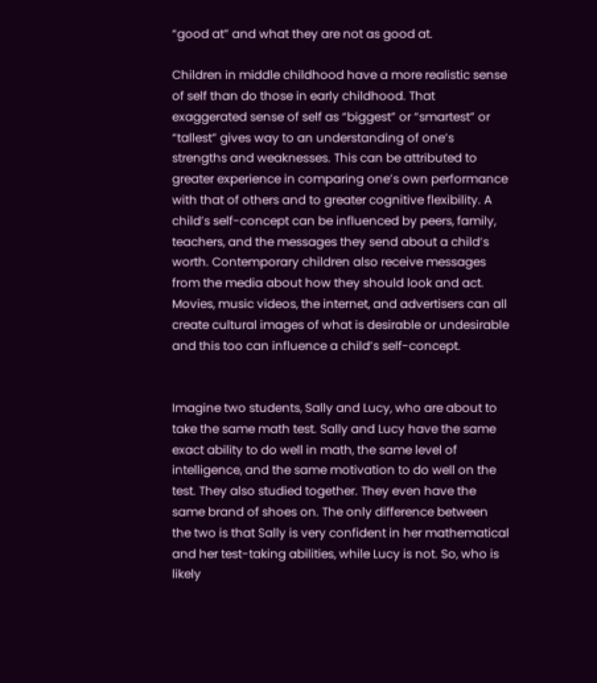“good at” and what they are not as good at.

Children in middle childhood have a more realistic sense of self than do those in early childhood. That exaggerated sense of self as “biggest” or “smartest” or “tallest” gives way to an understanding of one’s strengths and weaknesses. This can be attributed to greater experience in comparing one’s own performance with that of others and to greater cognitive flexibility. A child’s self-concept can be influenced by peers, family, teachers, and the messages they send about a child’s worth. Contemporary children also receive messages from the media about how they should look and act.  Movies, music videos, the internet, and advertisers can all create cultural images of what is desirable or undesirable and this too can influence a child’s self-concept.


Imagine two students, Sally and Lucy, who are about to take the same math test. Sally and Lucy have the same exact ability to do well in math, the same level of intelligence, and the same motivation to do well on the test. They also studied together. They even have the same brand of shoes on. The only difference between the two is that Sally is very confident in her mathematical and her test-taking abilities, while Lucy is not. So, who is likely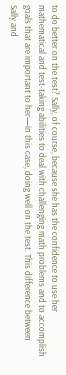to do better on the test? Sally, of course, because she has the confidence to use her mathematical and test-taking abilities to deal with challenging math problems and to accomplish goals that are important to her—in this case, doing well on the test. This difference between Sally and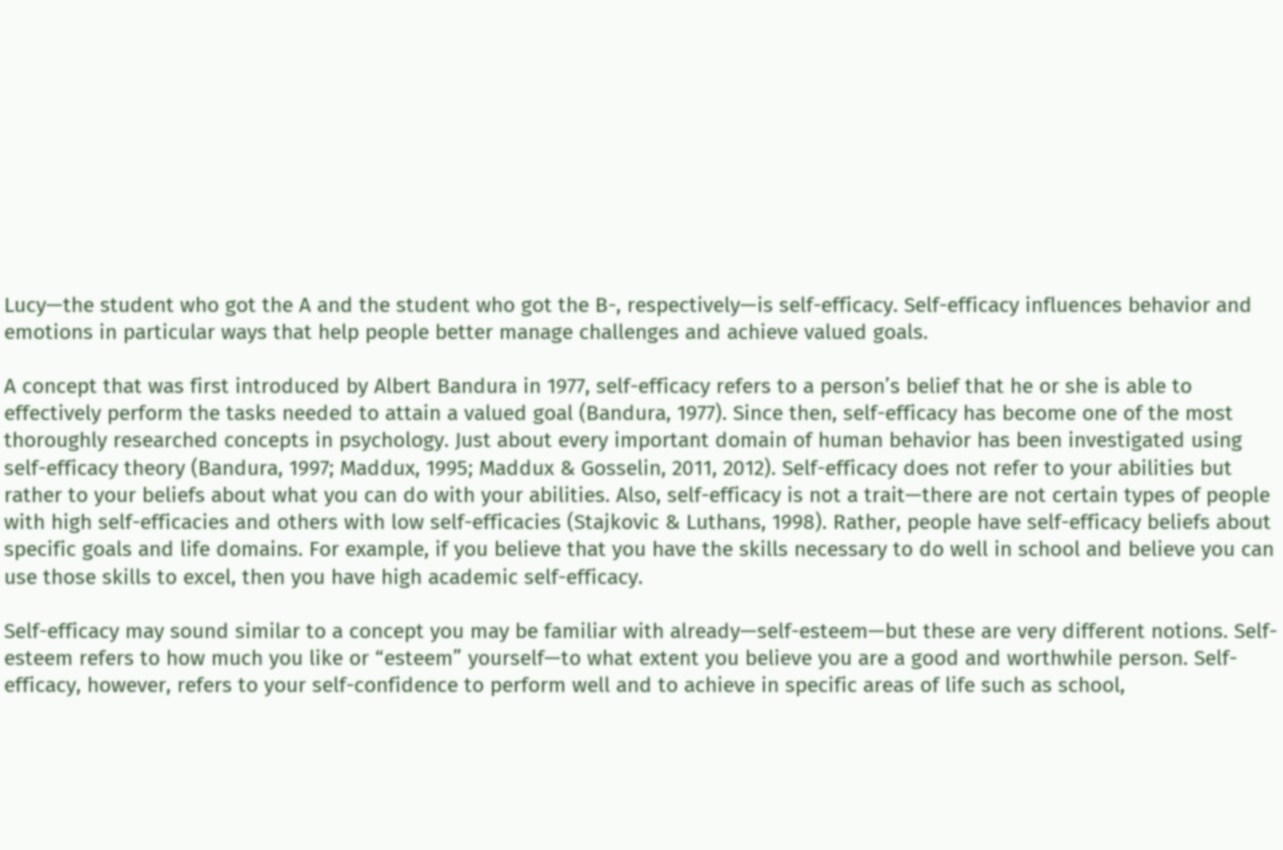Lucy—the student who got the A and the student who got the B-, respectively—is self-efficacy. Self-efficacy influences behavior and emotions in particular ways that help people better manage challenges and achieve valued goals.

A concept that was first introduced by Albert Bandura in 1977, self-efficacy refers to a person’s belief that he or she is able to effectively perform the tasks needed to attain a valued goal (Bandura, 1977). Since then, self-efficacy has become one of the most thoroughly researched concepts in psychology. Just about every important domain of human behavior has been investigated using self-efficacy theory (Bandura, 1997; Maddux, 1995; Maddux & Gosselin, 2011, 2012). Self-efficacy does not refer to your abilities but rather to your beliefs about what you can do with your abilities. Also, self-efficacy is not a trait—there are not certain types of people with high self-efficacies and others with low self-efficacies (Stajkovic & Luthans, 1998). Rather, people have self-efficacy beliefs about specific goals and life domains. For example, if you believe that you have the skills necessary to do well in school and believe you can use those skills to excel, then you have high academic self-efficacy.

Self-efficacy may sound similar to a concept you may be familiar with already—self-esteem—but these are very different notions. Self-esteem refers to how much you like or “esteem” yourself—to what extent you believe you are a good and worthwhile person. Self-efficacy, however, refers to your self-confidence to perform well and to achieve in specific areas of life such as school,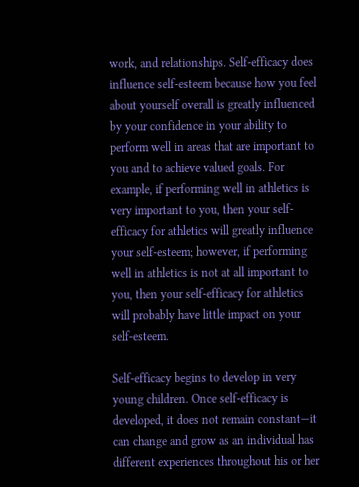work, and relationships. Self-efficacy does influence self-esteem because how you feel about yourself overall is greatly influenced by your confidence in your ability to perform well in areas that are important to you and to achieve valued goals. For example, if performing well in athletics is very important to you, then your self-efficacy for athletics will greatly influence your self-esteem; however, if performing well in athletics is not at all important to you, then your self-efficacy for athletics will probably have little impact on your self-esteem.

Self-efficacy begins to develop in very young children. Once self-efficacy is developed, it does not remain constant—it can change and grow as an individual has different experiences throughout his or her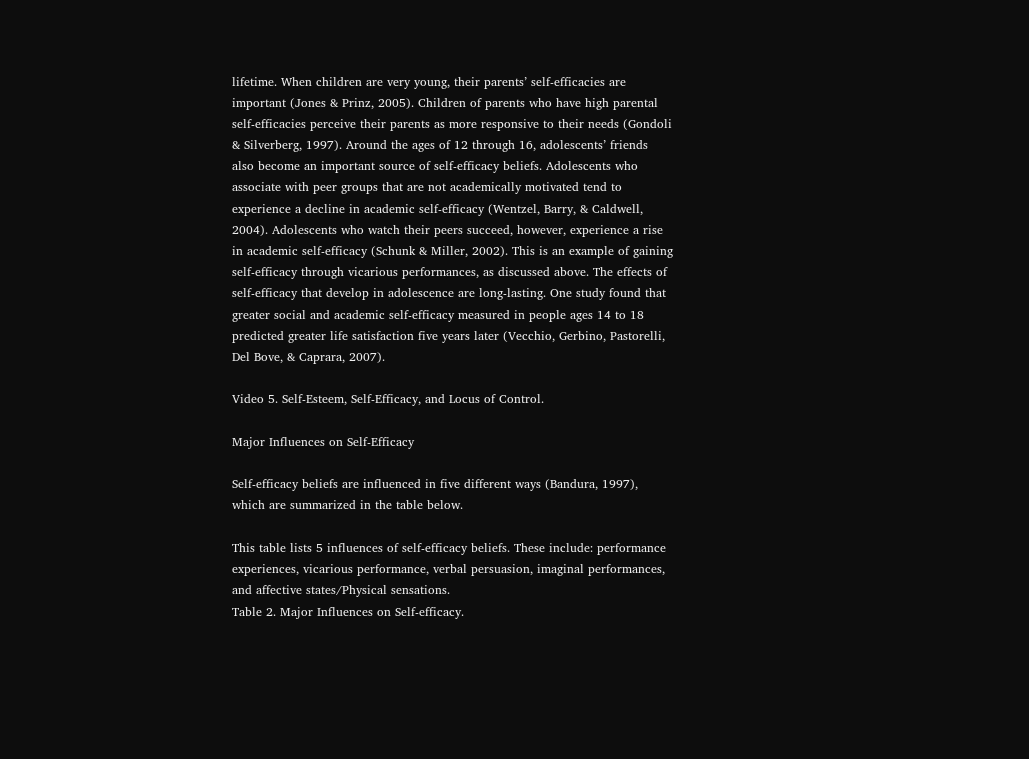lifetime. When children are very young, their parents’ self-efficacies are important (Jones & Prinz, 2005). Children of parents who have high parental self-efficacies perceive their parents as more responsive to their needs (Gondoli & Silverberg, 1997). Around the ages of 12 through 16, adolescents’ friends also become an important source of self-efficacy beliefs. Adolescents who associate with peer groups that are not academically motivated tend to experience a decline in academic self-efficacy (Wentzel, Barry, & Caldwell, 2004). Adolescents who watch their peers succeed, however, experience a rise in academic self-efficacy (Schunk & Miller, 2002). This is an example of gaining self-efficacy through vicarious performances, as discussed above. The effects of self-efficacy that develop in adolescence are long-lasting. One study found that greater social and academic self-efficacy measured in people ages 14 to 18 predicted greater life satisfaction five years later (Vecchio, Gerbino, Pastorelli, Del Bove, & Caprara, 2007).

Video 5. Self-Esteem, Self-Efficacy, and Locus of Control.

Major Influences on Self-Efficacy

Self-efficacy beliefs are influenced in five different ways (Bandura, 1997), which are summarized in the table below.

This table lists 5 influences of self-efficacy beliefs. These include: performance experiences, vicarious performance, verbal persuasion, imaginal performances, and affective states/Physical sensations.
Table 2. Major Influences on Self-efficacy.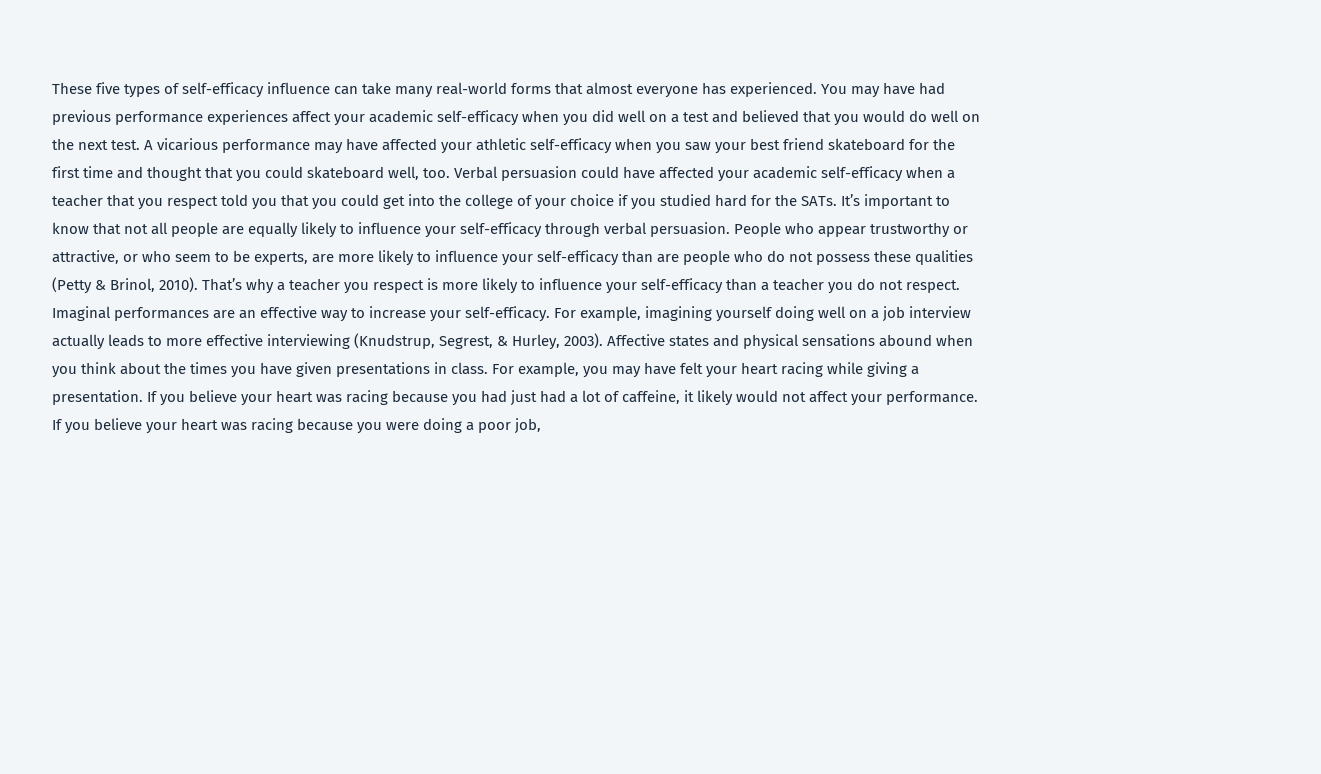These five types of self-efficacy influence can take many real-world forms that almost everyone has experienced. You may have had previous performance experiences affect your academic self-efficacy when you did well on a test and believed that you would do well on the next test. A vicarious performance may have affected your athletic self-efficacy when you saw your best friend skateboard for the first time and thought that you could skateboard well, too. Verbal persuasion could have affected your academic self-efficacy when a teacher that you respect told you that you could get into the college of your choice if you studied hard for the SATs. It’s important to know that not all people are equally likely to influence your self-efficacy through verbal persuasion. People who appear trustworthy or attractive, or who seem to be experts, are more likely to influence your self-efficacy than are people who do not possess these qualities (Petty & Brinol, 2010). That’s why a teacher you respect is more likely to influence your self-efficacy than a teacher you do not respect. Imaginal performances are an effective way to increase your self-efficacy. For example, imagining yourself doing well on a job interview actually leads to more effective interviewing (Knudstrup, Segrest, & Hurley, 2003). Affective states and physical sensations abound when you think about the times you have given presentations in class. For example, you may have felt your heart racing while giving a presentation. If you believe your heart was racing because you had just had a lot of caffeine, it likely would not affect your performance. If you believe your heart was racing because you were doing a poor job,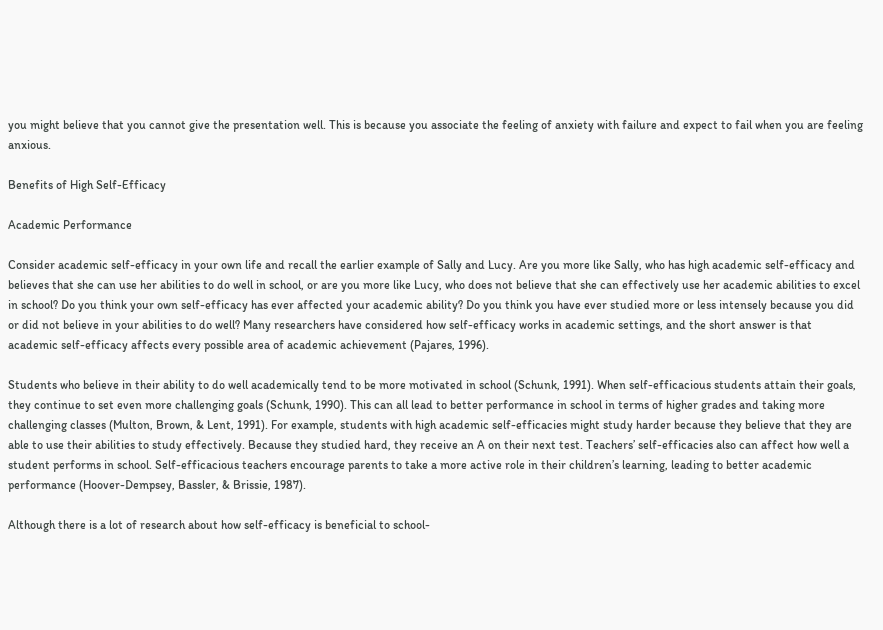you might believe that you cannot give the presentation well. This is because you associate the feeling of anxiety with failure and expect to fail when you are feeling anxious.

Benefits of High Self-Efficacy

Academic Performance

Consider academic self-efficacy in your own life and recall the earlier example of Sally and Lucy. Are you more like Sally, who has high academic self-efficacy and believes that she can use her abilities to do well in school, or are you more like Lucy, who does not believe that she can effectively use her academic abilities to excel in school? Do you think your own self-efficacy has ever affected your academic ability? Do you think you have ever studied more or less intensely because you did or did not believe in your abilities to do well? Many researchers have considered how self-efficacy works in academic settings, and the short answer is that academic self-efficacy affects every possible area of academic achievement (Pajares, 1996).

Students who believe in their ability to do well academically tend to be more motivated in school (Schunk, 1991). When self-efficacious students attain their goals, they continue to set even more challenging goals (Schunk, 1990). This can all lead to better performance in school in terms of higher grades and taking more challenging classes (Multon, Brown, & Lent, 1991). For example, students with high academic self-efficacies might study harder because they believe that they are able to use their abilities to study effectively. Because they studied hard, they receive an A on their next test. Teachers’ self-efficacies also can affect how well a student performs in school. Self-efficacious teachers encourage parents to take a more active role in their children’s learning, leading to better academic performance (Hoover-Dempsey, Bassler, & Brissie, 1987).

Although there is a lot of research about how self-efficacy is beneficial to school-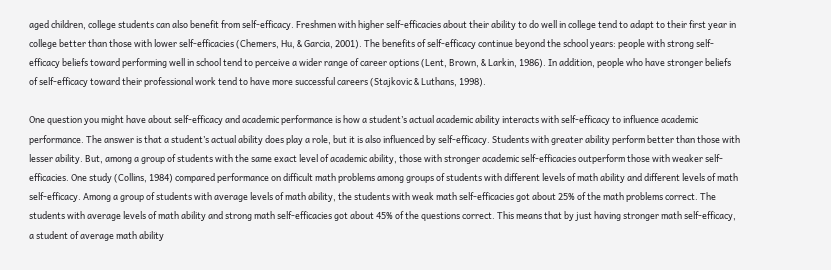aged children, college students can also benefit from self-efficacy. Freshmen with higher self-efficacies about their ability to do well in college tend to adapt to their first year in college better than those with lower self-efficacies (Chemers, Hu, & Garcia, 2001). The benefits of self-efficacy continue beyond the school years: people with strong self-efficacy beliefs toward performing well in school tend to perceive a wider range of career options (Lent, Brown, & Larkin, 1986). In addition, people who have stronger beliefs of self-efficacy toward their professional work tend to have more successful careers (Stajkovic & Luthans, 1998).

One question you might have about self-efficacy and academic performance is how a student’s actual academic ability interacts with self-efficacy to influence academic performance. The answer is that a student’s actual ability does play a role, but it is also influenced by self-efficacy. Students with greater ability perform better than those with lesser ability. But, among a group of students with the same exact level of academic ability, those with stronger academic self-efficacies outperform those with weaker self-efficacies. One study (Collins, 1984) compared performance on difficult math problems among groups of students with different levels of math ability and different levels of math self-efficacy. Among a group of students with average levels of math ability, the students with weak math self-efficacies got about 25% of the math problems correct. The students with average levels of math ability and strong math self-efficacies got about 45% of the questions correct. This means that by just having stronger math self-efficacy, a student of average math ability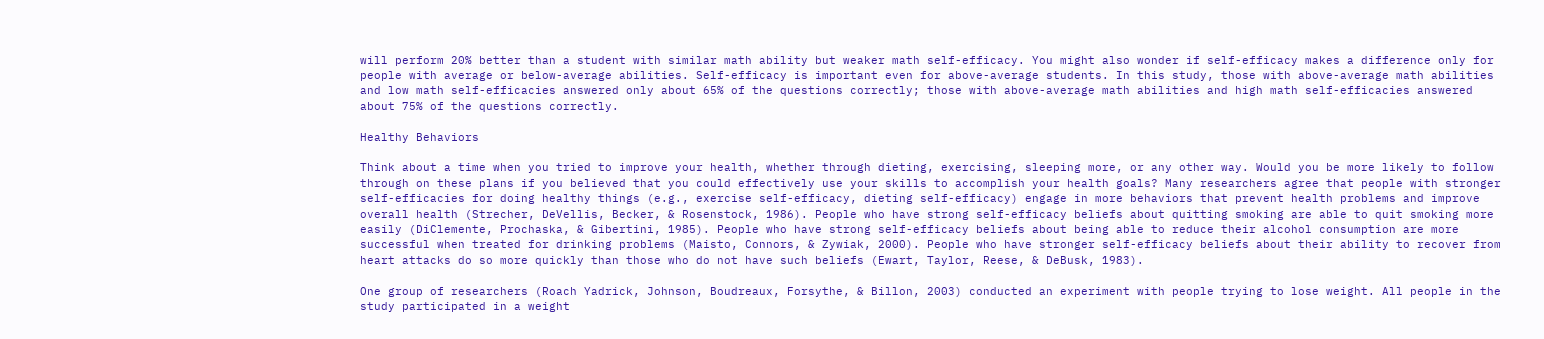will perform 20% better than a student with similar math ability but weaker math self-efficacy. You might also wonder if self-efficacy makes a difference only for people with average or below-average abilities. Self-efficacy is important even for above-average students. In this study, those with above-average math abilities and low math self-efficacies answered only about 65% of the questions correctly; those with above-average math abilities and high math self-efficacies answered about 75% of the questions correctly.

Healthy Behaviors

Think about a time when you tried to improve your health, whether through dieting, exercising, sleeping more, or any other way. Would you be more likely to follow through on these plans if you believed that you could effectively use your skills to accomplish your health goals? Many researchers agree that people with stronger self-efficacies for doing healthy things (e.g., exercise self-efficacy, dieting self-efficacy) engage in more behaviors that prevent health problems and improve overall health (Strecher, DeVellis, Becker, & Rosenstock, 1986). People who have strong self-efficacy beliefs about quitting smoking are able to quit smoking more easily (DiClemente, Prochaska, & Gibertini, 1985). People who have strong self-efficacy beliefs about being able to reduce their alcohol consumption are more successful when treated for drinking problems (Maisto, Connors, & Zywiak, 2000). People who have stronger self-efficacy beliefs about their ability to recover from heart attacks do so more quickly than those who do not have such beliefs (Ewart, Taylor, Reese, & DeBusk, 1983).

One group of researchers (Roach Yadrick, Johnson, Boudreaux, Forsythe, & Billon, 2003) conducted an experiment with people trying to lose weight. All people in the study participated in a weight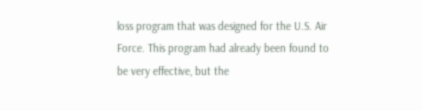loss program that was designed for the U.S. Air Force. This program had already been found to be very effective, but the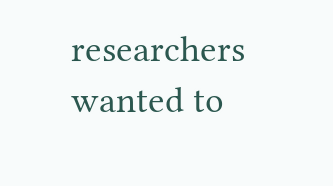researchers wanted to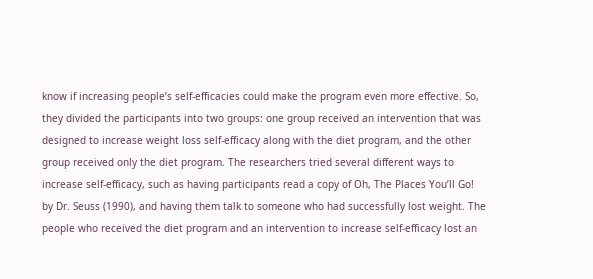know if increasing people’s self-efficacies could make the program even more effective. So, they divided the participants into two groups: one group received an intervention that was designed to increase weight loss self-efficacy along with the diet program, and the other group received only the diet program. The researchers tried several different ways to increase self-efficacy, such as having participants read a copy of Oh, The Places You’ll Go! by Dr. Seuss (1990), and having them talk to someone who had successfully lost weight. The people who received the diet program and an intervention to increase self-efficacy lost an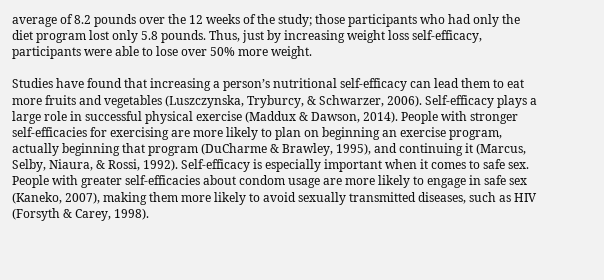average of 8.2 pounds over the 12 weeks of the study; those participants who had only the diet program lost only 5.8 pounds. Thus, just by increasing weight loss self-efficacy, participants were able to lose over 50% more weight.

Studies have found that increasing a person’s nutritional self-efficacy can lead them to eat more fruits and vegetables (Luszczynska, Tryburcy, & Schwarzer, 2006). Self-efficacy plays a large role in successful physical exercise (Maddux & Dawson, 2014). People with stronger self-efficacies for exercising are more likely to plan on beginning an exercise program, actually beginning that program (DuCharme & Brawley, 1995), and continuing it (Marcus, Selby, Niaura, & Rossi, 1992). Self-efficacy is especially important when it comes to safe sex. People with greater self-efficacies about condom usage are more likely to engage in safe sex (Kaneko, 2007), making them more likely to avoid sexually transmitted diseases, such as HIV (Forsyth & Carey, 1998).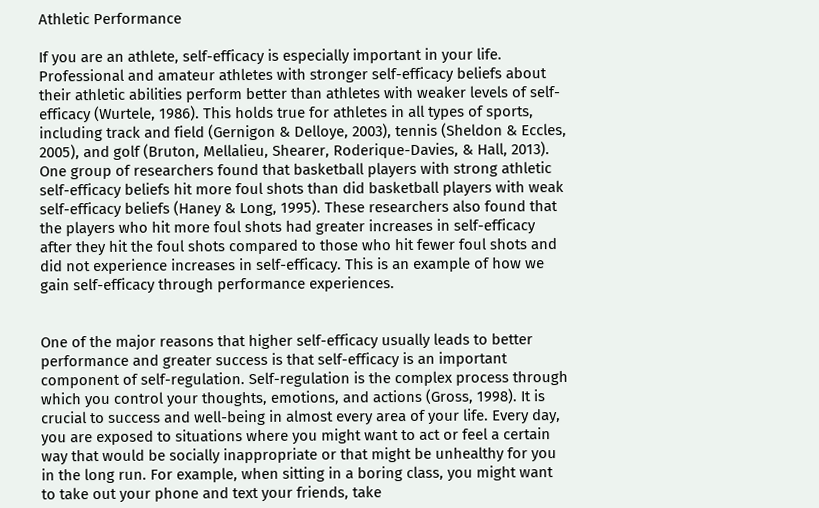Athletic Performance

If you are an athlete, self-efficacy is especially important in your life. Professional and amateur athletes with stronger self-efficacy beliefs about their athletic abilities perform better than athletes with weaker levels of self-efficacy (Wurtele, 1986). This holds true for athletes in all types of sports, including track and field (Gernigon & Delloye, 2003), tennis (Sheldon & Eccles, 2005), and golf (Bruton, Mellalieu, Shearer, Roderique-Davies, & Hall, 2013). One group of researchers found that basketball players with strong athletic self-efficacy beliefs hit more foul shots than did basketball players with weak self-efficacy beliefs (Haney & Long, 1995). These researchers also found that the players who hit more foul shots had greater increases in self-efficacy after they hit the foul shots compared to those who hit fewer foul shots and did not experience increases in self-efficacy. This is an example of how we gain self-efficacy through performance experiences.


One of the major reasons that higher self-efficacy usually leads to better performance and greater success is that self-efficacy is an important component of self-regulation. Self-regulation is the complex process through which you control your thoughts, emotions, and actions (Gross, 1998). It is crucial to success and well-being in almost every area of your life. Every day, you are exposed to situations where you might want to act or feel a certain way that would be socially inappropriate or that might be unhealthy for you in the long run. For example, when sitting in a boring class, you might want to take out your phone and text your friends, take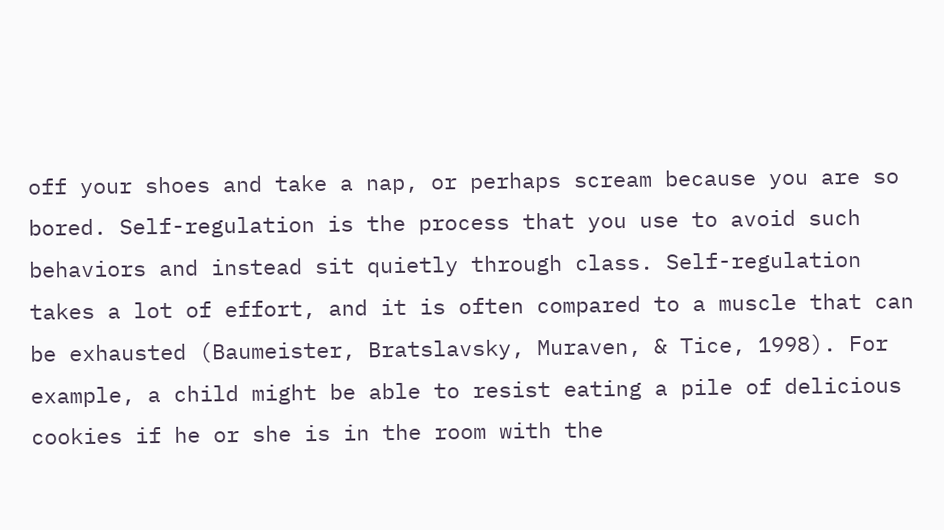off your shoes and take a nap, or perhaps scream because you are so bored. Self-regulation is the process that you use to avoid such behaviors and instead sit quietly through class. Self-regulation takes a lot of effort, and it is often compared to a muscle that can be exhausted (Baumeister, Bratslavsky, Muraven, & Tice, 1998). For example, a child might be able to resist eating a pile of delicious cookies if he or she is in the room with the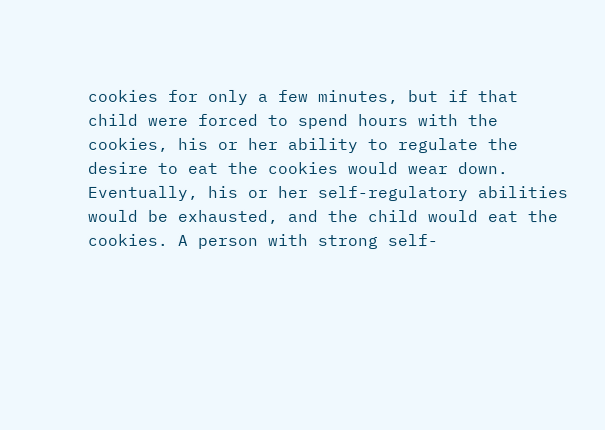cookies for only a few minutes, but if that child were forced to spend hours with the cookies, his or her ability to regulate the desire to eat the cookies would wear down. Eventually, his or her self-regulatory abilities would be exhausted, and the child would eat the cookies. A person with strong self-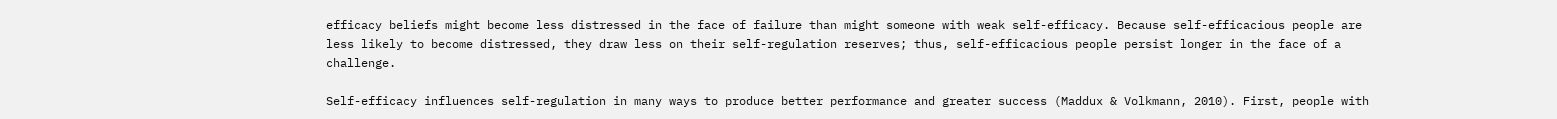efficacy beliefs might become less distressed in the face of failure than might someone with weak self-efficacy. Because self-efficacious people are less likely to become distressed, they draw less on their self-regulation reserves; thus, self-efficacious people persist longer in the face of a challenge.

Self-efficacy influences self-regulation in many ways to produce better performance and greater success (Maddux & Volkmann, 2010). First, people with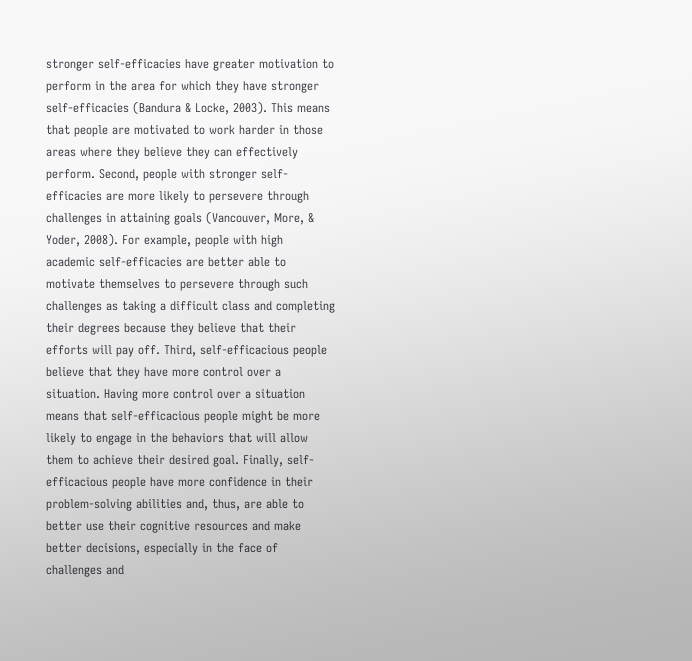stronger self-efficacies have greater motivation to perform in the area for which they have stronger self-efficacies (Bandura & Locke, 2003). This means that people are motivated to work harder in those areas where they believe they can effectively perform. Second, people with stronger self-efficacies are more likely to persevere through challenges in attaining goals (Vancouver, More, & Yoder, 2008). For example, people with high academic self-efficacies are better able to motivate themselves to persevere through such challenges as taking a difficult class and completing their degrees because they believe that their efforts will pay off. Third, self-efficacious people believe that they have more control over a situation. Having more control over a situation means that self-efficacious people might be more likely to engage in the behaviors that will allow them to achieve their desired goal. Finally, self-efficacious people have more confidence in their problem-solving abilities and, thus, are able to better use their cognitive resources and make better decisions, especially in the face of challenges and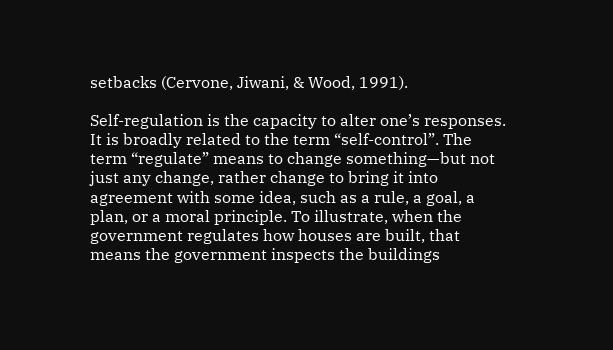setbacks (Cervone, Jiwani, & Wood, 1991).

Self-regulation is the capacity to alter one’s responses. It is broadly related to the term “self-control”. The term “regulate” means to change something—but not just any change, rather change to bring it into agreement with some idea, such as a rule, a goal, a plan, or a moral principle. To illustrate, when the government regulates how houses are built, that means the government inspects the buildings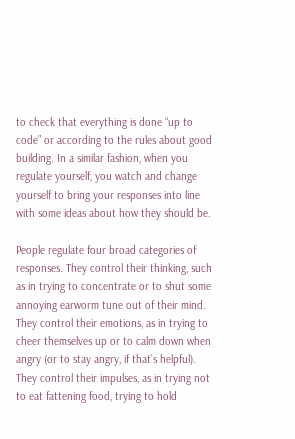to check that everything is done “up to code” or according to the rules about good building. In a similar fashion, when you regulate yourself, you watch and change yourself to bring your responses into line with some ideas about how they should be.

People regulate four broad categories of responses. They control their thinking, such as in trying to concentrate or to shut some annoying earworm tune out of their mind. They control their emotions, as in trying to cheer themselves up or to calm down when angry (or to stay angry, if that’s helpful). They control their impulses, as in trying not to eat fattening food, trying to hold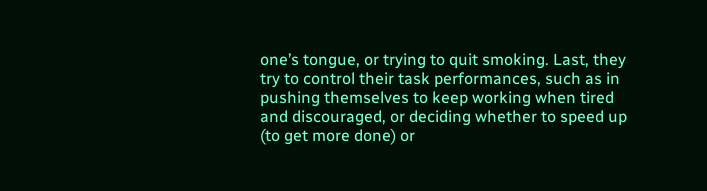one’s tongue, or trying to quit smoking. Last, they try to control their task performances, such as in pushing themselves to keep working when tired and discouraged, or deciding whether to speed up (to get more done) or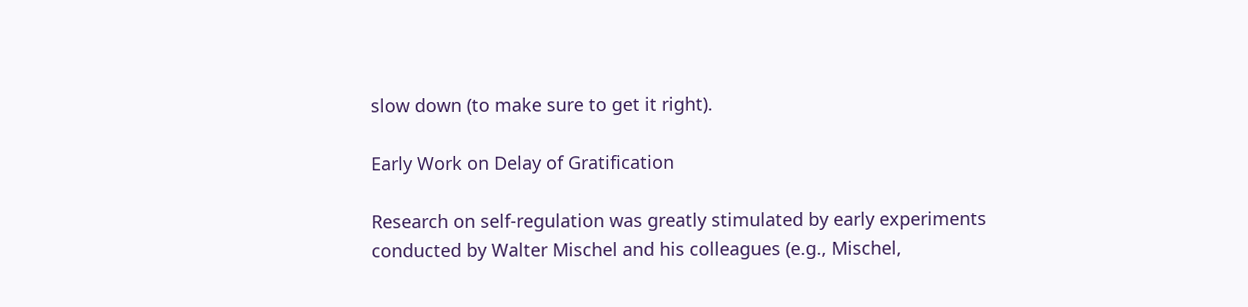slow down (to make sure to get it right).

Early Work on Delay of Gratification

Research on self-regulation was greatly stimulated by early experiments conducted by Walter Mischel and his colleagues (e.g., Mischel,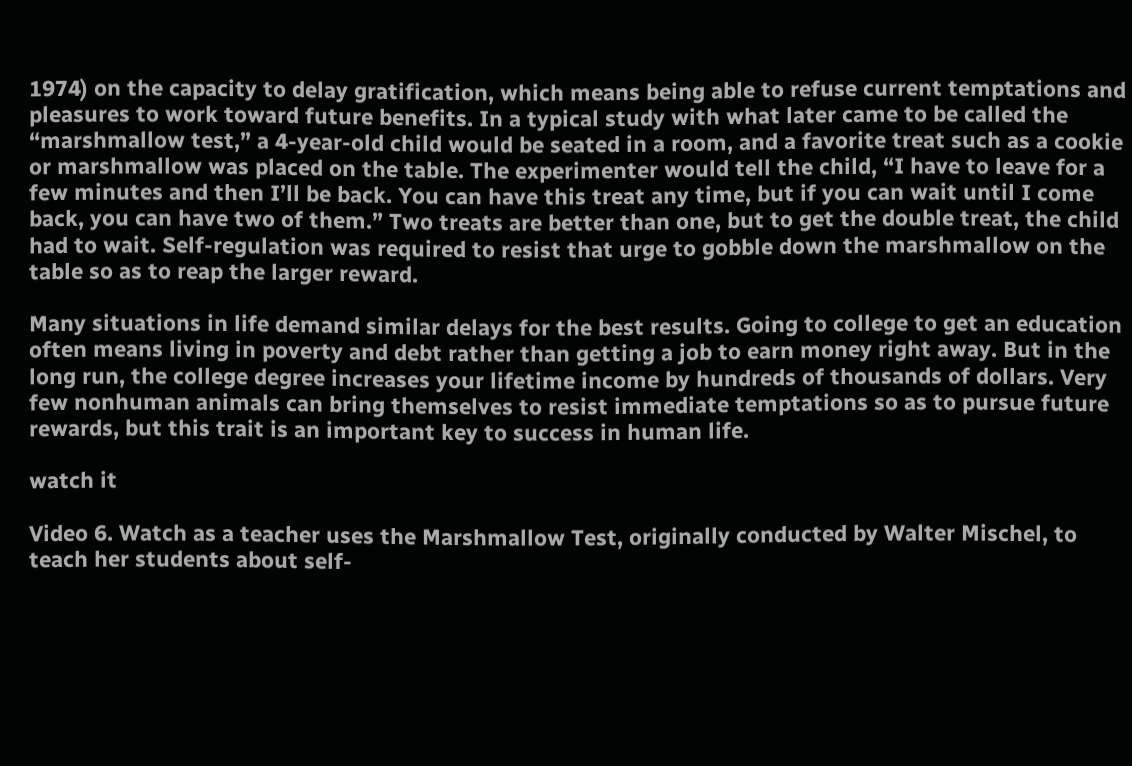1974) on the capacity to delay gratification, which means being able to refuse current temptations and pleasures to work toward future benefits. In a typical study with what later came to be called the “marshmallow test,” a 4-year-old child would be seated in a room, and a favorite treat such as a cookie or marshmallow was placed on the table. The experimenter would tell the child, “I have to leave for a few minutes and then I’ll be back. You can have this treat any time, but if you can wait until I come back, you can have two of them.” Two treats are better than one, but to get the double treat, the child had to wait. Self-regulation was required to resist that urge to gobble down the marshmallow on the table so as to reap the larger reward.

Many situations in life demand similar delays for the best results. Going to college to get an education often means living in poverty and debt rather than getting a job to earn money right away. But in the long run, the college degree increases your lifetime income by hundreds of thousands of dollars. Very few nonhuman animals can bring themselves to resist immediate temptations so as to pursue future rewards, but this trait is an important key to success in human life.

watch it

Video 6. Watch as a teacher uses the Marshmallow Test, originally conducted by Walter Mischel, to teach her students about self-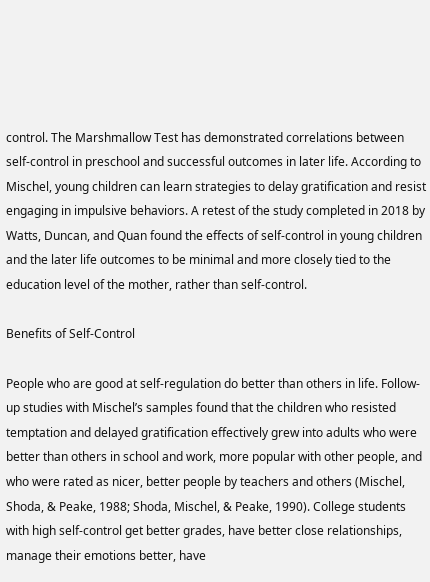control. The Marshmallow Test has demonstrated correlations between self-control in preschool and successful outcomes in later life. According to Mischel, young children can learn strategies to delay gratification and resist engaging in impulsive behaviors. A retest of the study completed in 2018 by Watts, Duncan, and Quan found the effects of self-control in young children and the later life outcomes to be minimal and more closely tied to the education level of the mother, rather than self-control.

Benefits of Self-Control

People who are good at self-regulation do better than others in life. Follow-up studies with Mischel’s samples found that the children who resisted temptation and delayed gratification effectively grew into adults who were better than others in school and work, more popular with other people, and who were rated as nicer, better people by teachers and others (Mischel, Shoda, & Peake, 1988; Shoda, Mischel, & Peake, 1990). College students with high self-control get better grades, have better close relationships, manage their emotions better, have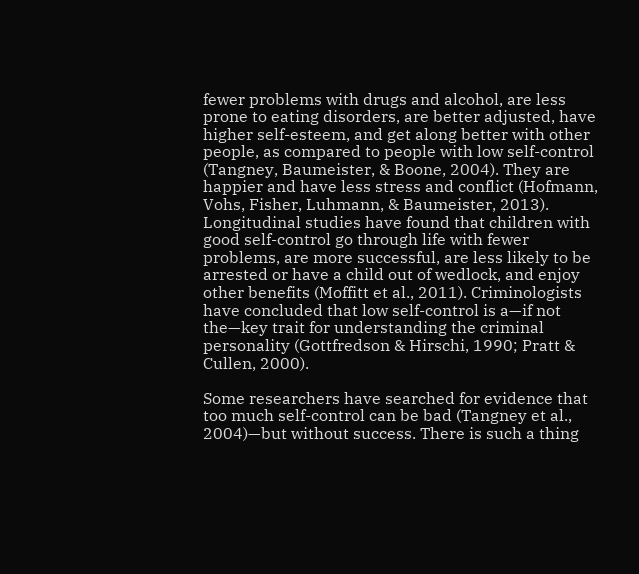fewer problems with drugs and alcohol, are less prone to eating disorders, are better adjusted, have higher self-esteem, and get along better with other people, as compared to people with low self-control (Tangney, Baumeister, & Boone, 2004). They are happier and have less stress and conflict (Hofmann, Vohs, Fisher, Luhmann, & Baumeister, 2013). Longitudinal studies have found that children with good self-control go through life with fewer problems, are more successful, are less likely to be arrested or have a child out of wedlock, and enjoy other benefits (Moffitt et al., 2011). Criminologists have concluded that low self-control is a—if not the—key trait for understanding the criminal personality (Gottfredson & Hirschi, 1990; Pratt & Cullen, 2000).

Some researchers have searched for evidence that too much self-control can be bad (Tangney et al., 2004)—but without success. There is such a thing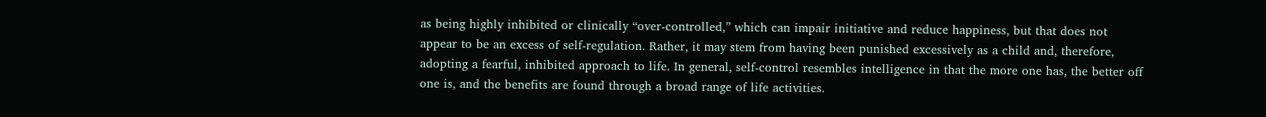as being highly inhibited or clinically “over-controlled,” which can impair initiative and reduce happiness, but that does not appear to be an excess of self-regulation. Rather, it may stem from having been punished excessively as a child and, therefore, adopting a fearful, inhibited approach to life. In general, self-control resembles intelligence in that the more one has, the better off one is, and the benefits are found through a broad range of life activities.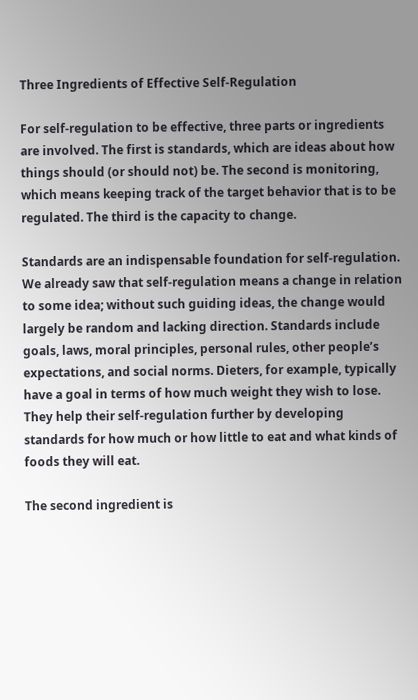Three Ingredients of Effective Self-Regulation

For self-regulation to be effective, three parts or ingredients are involved. The first is standards, which are ideas about how things should (or should not) be. The second is monitoring, which means keeping track of the target behavior that is to be regulated. The third is the capacity to change.

Standards are an indispensable foundation for self-regulation. We already saw that self-regulation means a change in relation to some idea; without such guiding ideas, the change would largely be random and lacking direction. Standards include goals, laws, moral principles, personal rules, other people’s expectations, and social norms. Dieters, for example, typically have a goal in terms of how much weight they wish to lose. They help their self-regulation further by developing standards for how much or how little to eat and what kinds of foods they will eat.

The second ingredient is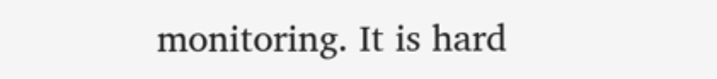monitoring. It is hard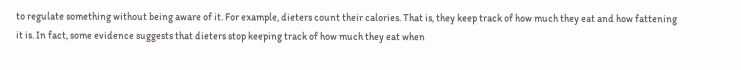to regulate something without being aware of it. For example, dieters count their calories. That is, they keep track of how much they eat and how fattening it is. In fact, some evidence suggests that dieters stop keeping track of how much they eat when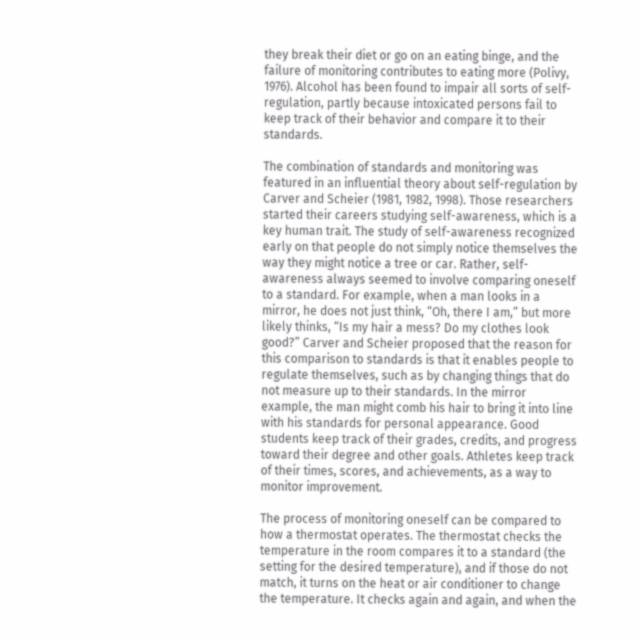they break their diet or go on an eating binge, and the failure of monitoring contributes to eating more (Polivy, 1976). Alcohol has been found to impair all sorts of self-regulation, partly because intoxicated persons fail to keep track of their behavior and compare it to their standards.

The combination of standards and monitoring was featured in an influential theory about self-regulation by Carver and Scheier (1981, 1982, 1998). Those researchers started their careers studying self-awareness, which is a key human trait. The study of self-awareness recognized early on that people do not simply notice themselves the way they might notice a tree or car. Rather, self-awareness always seemed to involve comparing oneself to a standard. For example, when a man looks in a mirror, he does not just think, “Oh, there I am,” but more likely thinks, “Is my hair a mess? Do my clothes look good?” Carver and Scheier proposed that the reason for this comparison to standards is that it enables people to regulate themselves, such as by changing things that do not measure up to their standards. In the mirror example, the man might comb his hair to bring it into line with his standards for personal appearance. Good students keep track of their grades, credits, and progress toward their degree and other goals. Athletes keep track of their times, scores, and achievements, as a way to monitor improvement.

The process of monitoring oneself can be compared to how a thermostat operates. The thermostat checks the temperature in the room compares it to a standard (the setting for the desired temperature), and if those do not match, it turns on the heat or air conditioner to change the temperature. It checks again and again, and when the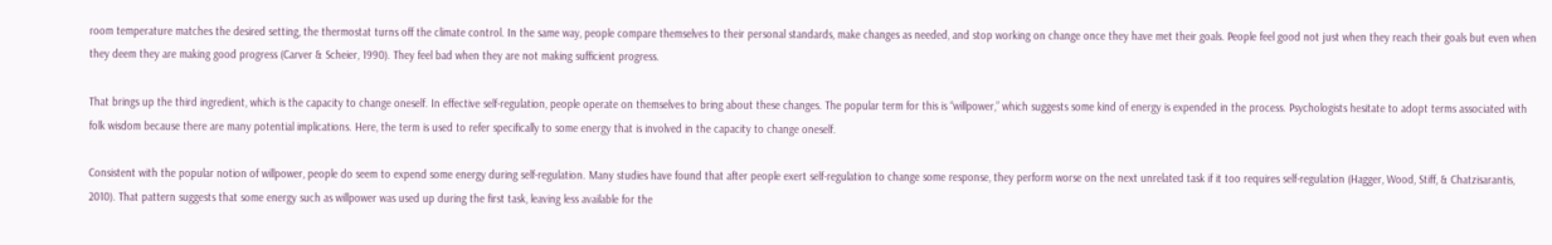room temperature matches the desired setting, the thermostat turns off the climate control. In the same way, people compare themselves to their personal standards, make changes as needed, and stop working on change once they have met their goals. People feel good not just when they reach their goals but even when they deem they are making good progress (Carver & Scheier, 1990). They feel bad when they are not making sufficient progress.

That brings up the third ingredient, which is the capacity to change oneself. In effective self-regulation, people operate on themselves to bring about these changes. The popular term for this is “willpower,” which suggests some kind of energy is expended in the process. Psychologists hesitate to adopt terms associated with folk wisdom because there are many potential implications. Here, the term is used to refer specifically to some energy that is involved in the capacity to change oneself.

Consistent with the popular notion of willpower, people do seem to expend some energy during self-regulation. Many studies have found that after people exert self-regulation to change some response, they perform worse on the next unrelated task if it too requires self-regulation (Hagger, Wood, Stiff, & Chatzisarantis, 2010). That pattern suggests that some energy such as willpower was used up during the first task, leaving less available for the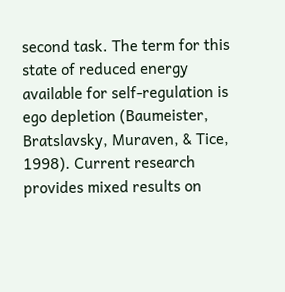second task. The term for this state of reduced energy available for self-regulation is ego depletion (Baumeister, Bratslavsky, Muraven, & Tice, 1998). Current research provides mixed results on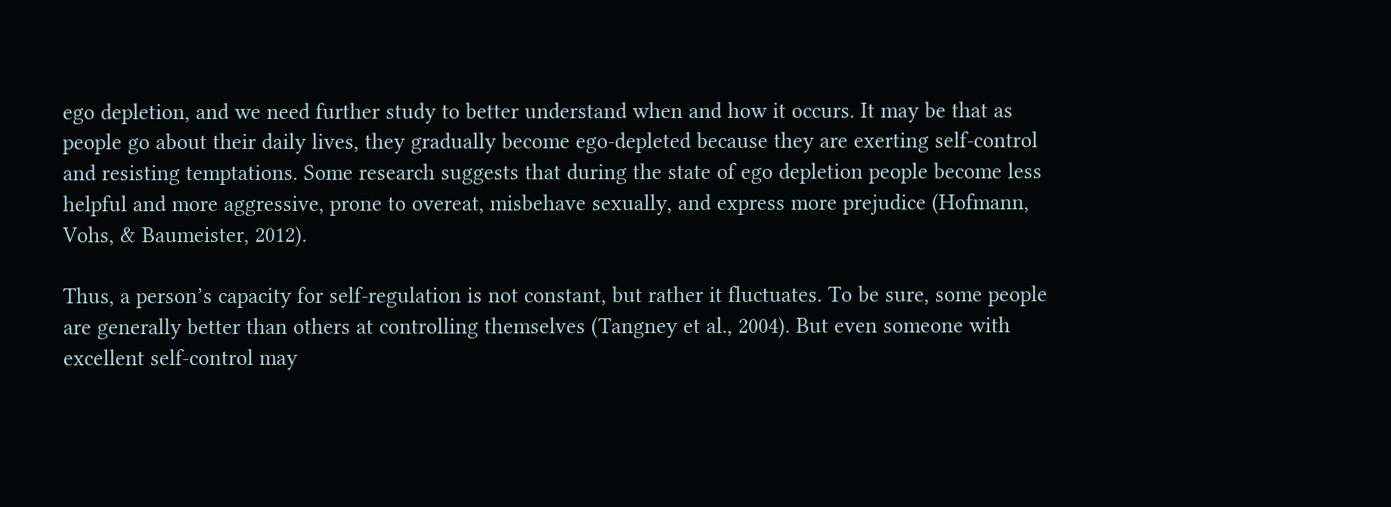ego depletion, and we need further study to better understand when and how it occurs. It may be that as people go about their daily lives, they gradually become ego-depleted because they are exerting self-control and resisting temptations. Some research suggests that during the state of ego depletion people become less helpful and more aggressive, prone to overeat, misbehave sexually, and express more prejudice (Hofmann, Vohs, & Baumeister, 2012).

Thus, a person’s capacity for self-regulation is not constant, but rather it fluctuates. To be sure, some people are generally better than others at controlling themselves (Tangney et al., 2004). But even someone with excellent self-control may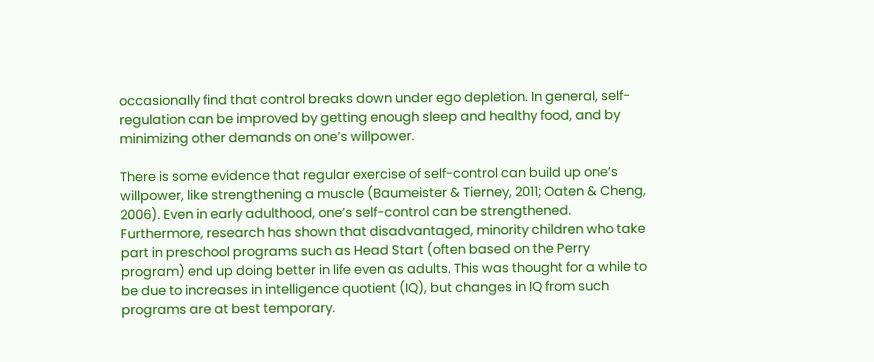occasionally find that control breaks down under ego depletion. In general, self-regulation can be improved by getting enough sleep and healthy food, and by minimizing other demands on one’s willpower.

There is some evidence that regular exercise of self-control can build up one’s willpower, like strengthening a muscle (Baumeister & Tierney, 2011; Oaten & Cheng, 2006). Even in early adulthood, one’s self-control can be strengthened. Furthermore, research has shown that disadvantaged, minority children who take part in preschool programs such as Head Start (often based on the Perry program) end up doing better in life even as adults. This was thought for a while to be due to increases in intelligence quotient (IQ), but changes in IQ from such programs are at best temporary.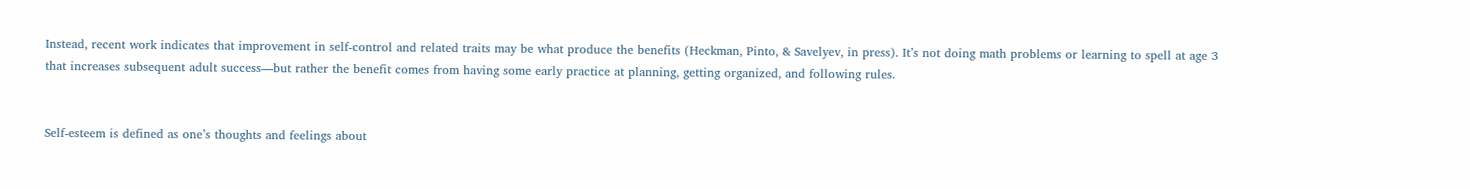Instead, recent work indicates that improvement in self-control and related traits may be what produce the benefits (Heckman, Pinto, & Savelyev, in press). It’s not doing math problems or learning to spell at age 3 that increases subsequent adult success—but rather the benefit comes from having some early practice at planning, getting organized, and following rules.


Self-esteem is defined as one’s thoughts and feelings about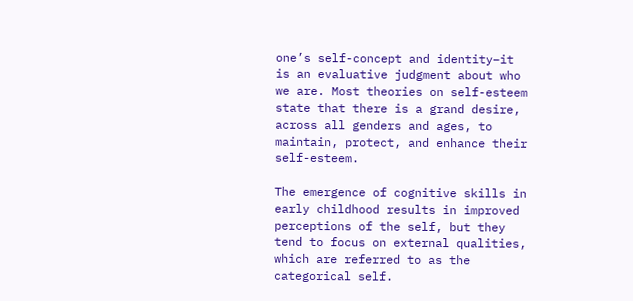one’s self-concept and identity–it is an evaluative judgment about who we are. Most theories on self-esteem state that there is a grand desire, across all genders and ages, to maintain, protect, and enhance their self-esteem.

The emergence of cognitive skills in early childhood results in improved perceptions of the self, but they tend to focus on external qualities, which are referred to as the categorical self.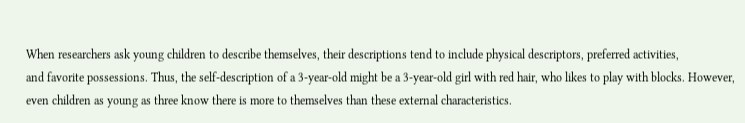When researchers ask young children to describe themselves, their descriptions tend to include physical descriptors, preferred activities,
and favorite possessions. Thus, the self-description of a 3-year-old might be a 3-year-old girl with red hair, who likes to play with blocks. However, even children as young as three know there is more to themselves than these external characteristics.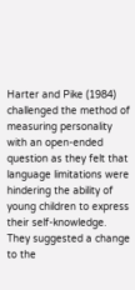Harter and Pike (1984) challenged the method of measuring personality with an open-ended question as they felt that language limitations were hindering the ability of young children to express their self-knowledge. They suggested a change to the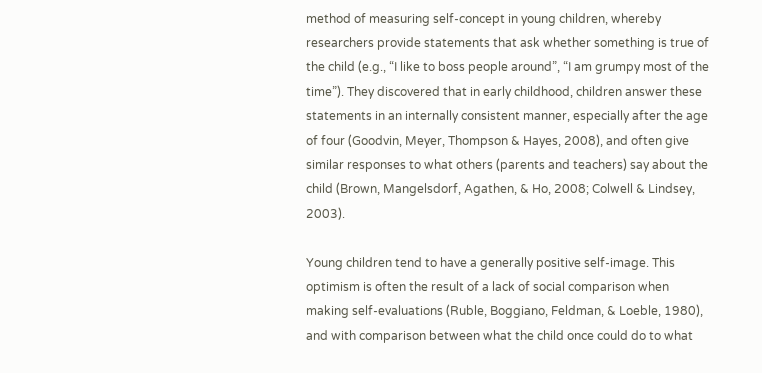method of measuring self-concept in young children, whereby researchers provide statements that ask whether something is true of the child (e.g., “I like to boss people around”, “I am grumpy most of the time”). They discovered that in early childhood, children answer these statements in an internally consistent manner, especially after the age of four (Goodvin, Meyer, Thompson & Hayes, 2008), and often give similar responses to what others (parents and teachers) say about the child (Brown, Mangelsdorf, Agathen, & Ho, 2008; Colwell & Lindsey, 2003).

Young children tend to have a generally positive self-image. This optimism is often the result of a lack of social comparison when making self-evaluations (Ruble, Boggiano, Feldman, & Loeble, 1980), and with comparison between what the child once could do to what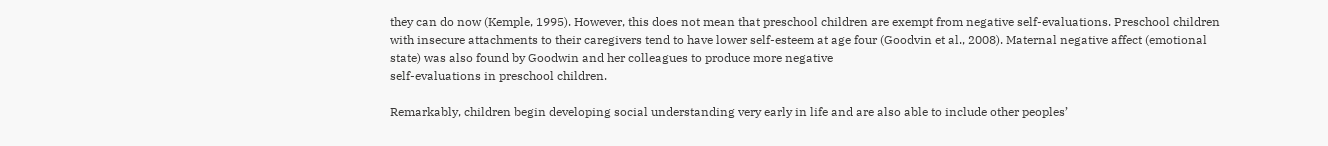they can do now (Kemple, 1995). However, this does not mean that preschool children are exempt from negative self-evaluations. Preschool children with insecure attachments to their caregivers tend to have lower self-esteem at age four (Goodvin et al., 2008). Maternal negative affect (emotional state) was also found by Goodwin and her colleagues to produce more negative
self-evaluations in preschool children.

Remarkably, children begin developing social understanding very early in life and are also able to include other peoples’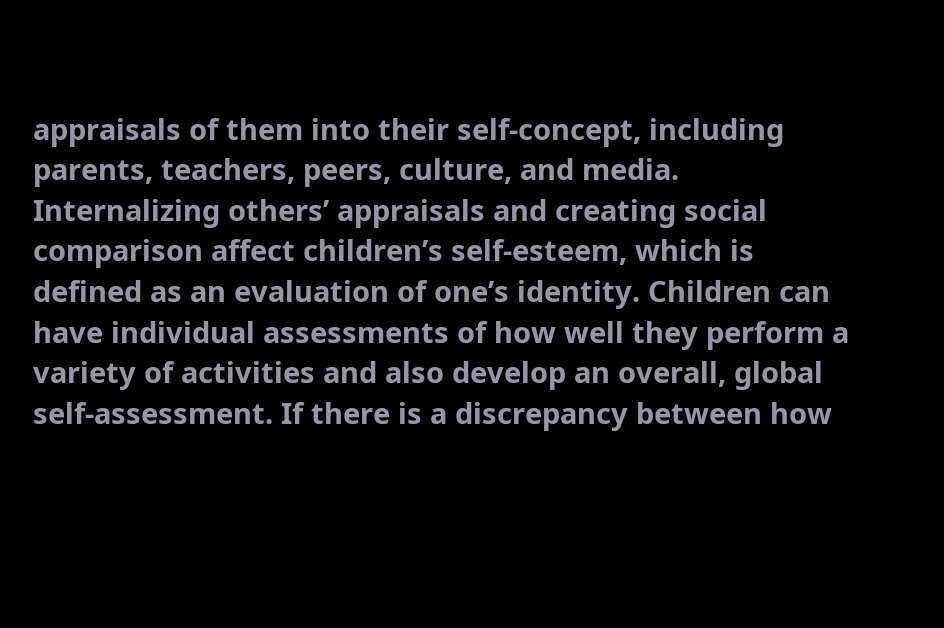appraisals of them into their self-concept, including parents, teachers, peers, culture, and media. Internalizing others’ appraisals and creating social comparison affect children’s self-esteem, which is defined as an evaluation of one’s identity. Children can have individual assessments of how well they perform a variety of activities and also develop an overall, global self-assessment. If there is a discrepancy between how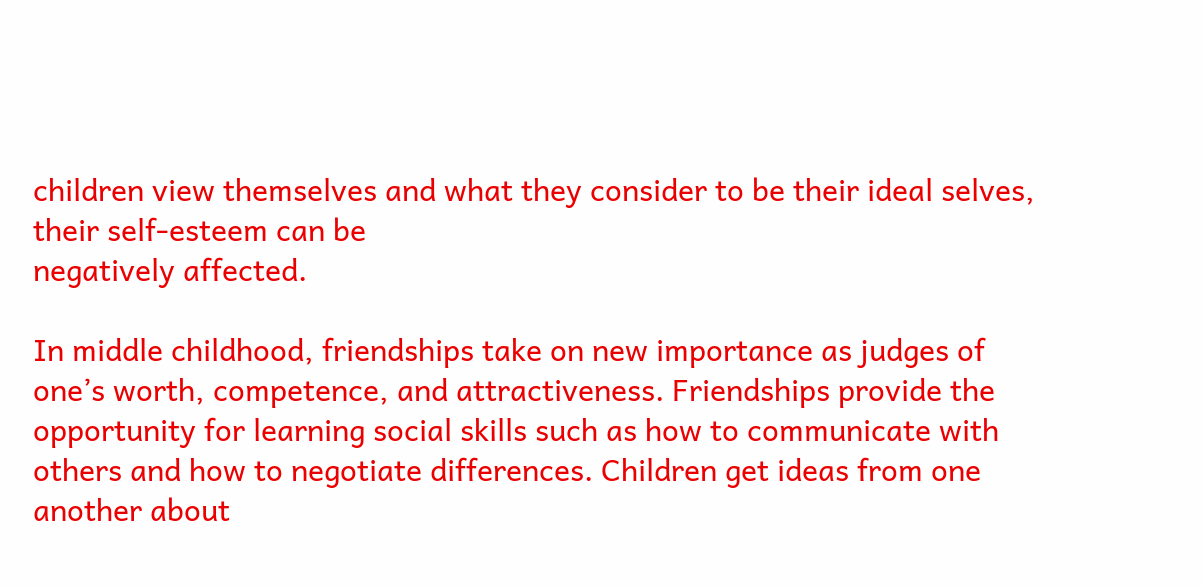children view themselves and what they consider to be their ideal selves, their self-esteem can be
negatively affected.

In middle childhood, friendships take on new importance as judges of one’s worth, competence, and attractiveness. Friendships provide the opportunity for learning social skills such as how to communicate with others and how to negotiate differences. Children get ideas from one another about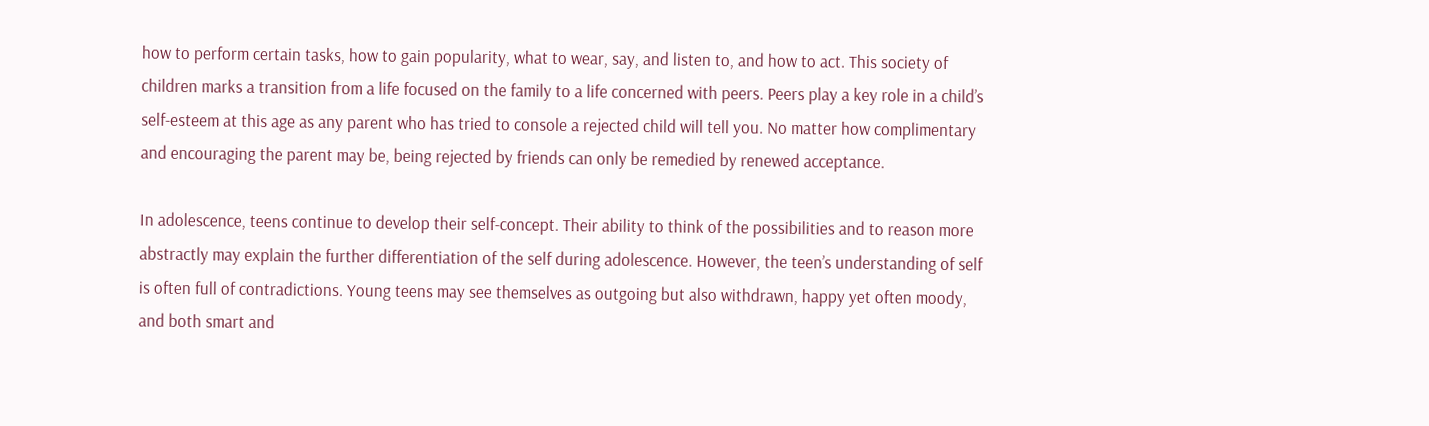how to perform certain tasks, how to gain popularity, what to wear, say, and listen to, and how to act. This society of children marks a transition from a life focused on the family to a life concerned with peers. Peers play a key role in a child’s self-esteem at this age as any parent who has tried to console a rejected child will tell you. No matter how complimentary and encouraging the parent may be, being rejected by friends can only be remedied by renewed acceptance.

In adolescence, teens continue to develop their self-concept. Their ability to think of the possibilities and to reason more abstractly may explain the further differentiation of the self during adolescence. However, the teen’s understanding of self is often full of contradictions. Young teens may see themselves as outgoing but also withdrawn, happy yet often moody, and both smart and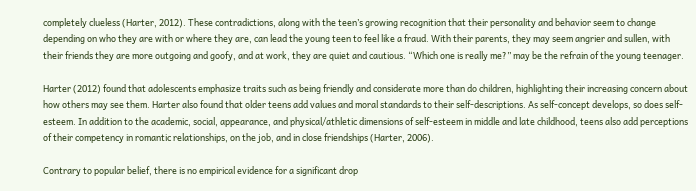completely clueless (Harter, 2012). These contradictions, along with the teen’s growing recognition that their personality and behavior seem to change depending on who they are with or where they are, can lead the young teen to feel like a fraud. With their parents, they may seem angrier and sullen, with their friends they are more outgoing and goofy, and at work, they are quiet and cautious. “Which one is really me?” may be the refrain of the young teenager.

Harter (2012) found that adolescents emphasize traits such as being friendly and considerate more than do children, highlighting their increasing concern about how others may see them. Harter also found that older teens add values and moral standards to their self-descriptions. As self-concept develops, so does self-esteem. In addition to the academic, social, appearance, and physical/athletic dimensions of self-esteem in middle and late childhood, teens also add perceptions of their competency in romantic relationships, on the job, and in close friendships (Harter, 2006).

Contrary to popular belief, there is no empirical evidence for a significant drop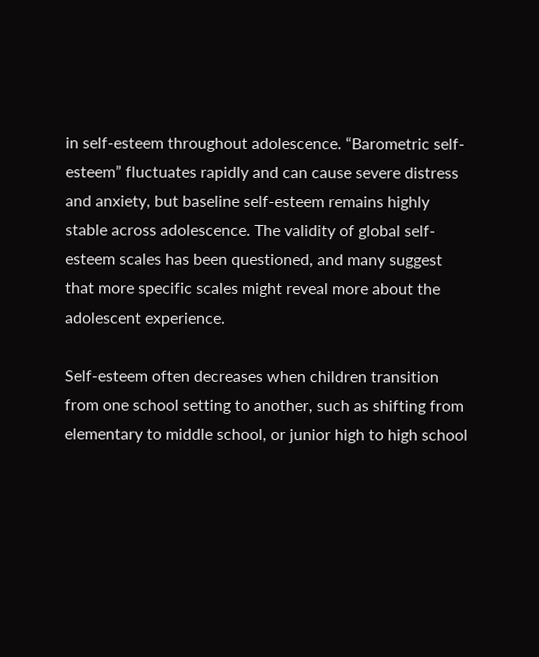in self-esteem throughout adolescence. “Barometric self-esteem” fluctuates rapidly and can cause severe distress and anxiety, but baseline self-esteem remains highly stable across adolescence. The validity of global self-esteem scales has been questioned, and many suggest that more specific scales might reveal more about the adolescent experience.

Self-esteem often decreases when children transition from one school setting to another, such as shifting from elementary to middle school, or junior high to high school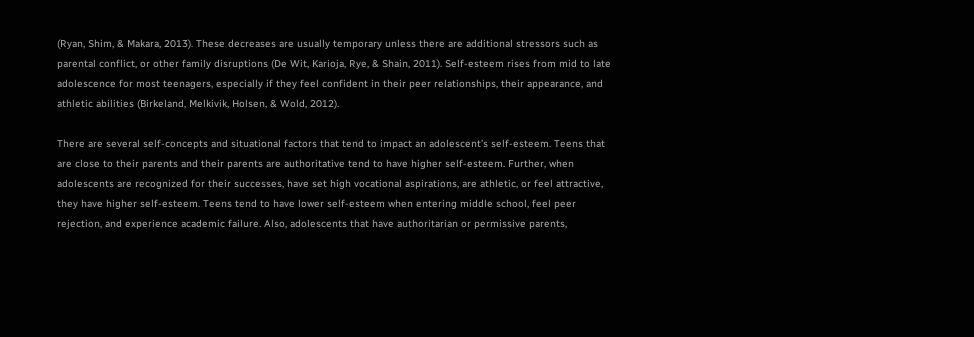(Ryan, Shim, & Makara, 2013). These decreases are usually temporary unless there are additional stressors such as parental conflict, or other family disruptions (De Wit, Karioja, Rye, & Shain, 2011). Self-esteem rises from mid to late adolescence for most teenagers, especially if they feel confident in their peer relationships, their appearance, and athletic abilities (Birkeland, Melkivik, Holsen, & Wold, 2012).

There are several self-concepts and situational factors that tend to impact an adolescent’s self-esteem. Teens that are close to their parents and their parents are authoritative tend to have higher self-esteem. Further, when adolescents are recognized for their successes, have set high vocational aspirations, are athletic, or feel attractive, they have higher self-esteem. Teens tend to have lower self-esteem when entering middle school, feel peer rejection, and experience academic failure. Also, adolescents that have authoritarian or permissive parents,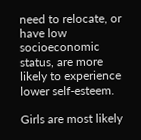need to relocate, or have low socioeconomic status, are more likely to experience lower self-esteem.

Girls are most likely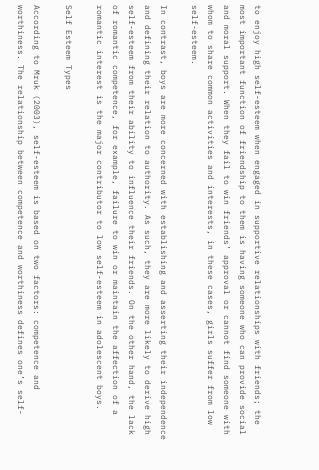to enjoy high self-esteem when engaged in supportive relationships with friends; the most important function of friendship to them is having someone who can provide social and moral support. When they fail to win friends’ approval or cannot find someone with whom to share common activities and interests, in these cases, girls suffer from low self-esteem.

In contrast, boys are more concerned with establishing and asserting their independence and defining their relation to authority. As such, they are more likely to derive high self-esteem from their ability to influence their friends. On the other hand, the lack of romantic competence, for example, failure to win or maintain the affection of a romantic interest is the major contributor to low self-esteem in adolescent boys.

Self Esteem Types

According to Mruk (2003), self-esteem is based on two factors: competence and worthiness. The relationship between competence and worthiness defines one’s self-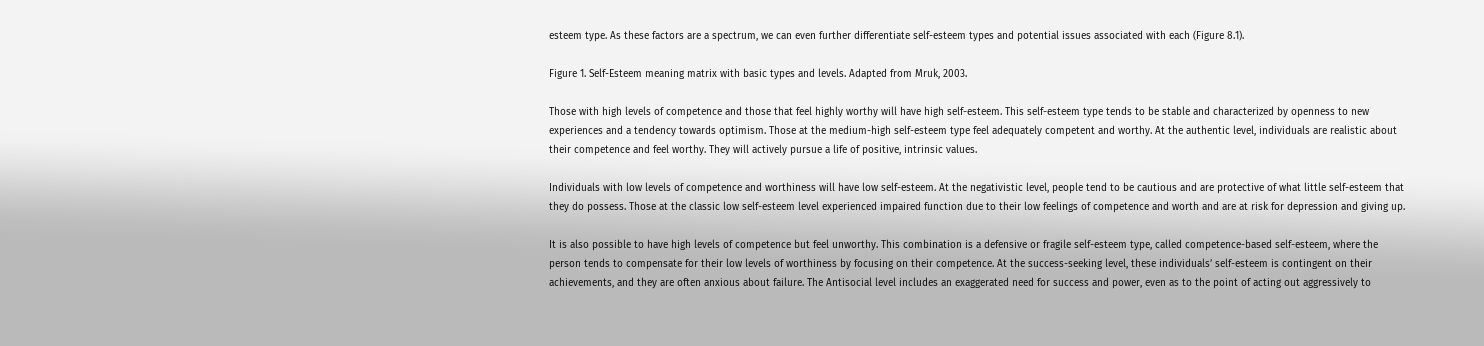esteem type. As these factors are a spectrum, we can even further differentiate self-esteem types and potential issues associated with each (Figure 8.1).

Figure 1. Self-Esteem meaning matrix with basic types and levels. Adapted from Mruk, 2003.

Those with high levels of competence and those that feel highly worthy will have high self-esteem. This self-esteem type tends to be stable and characterized by openness to new experiences and a tendency towards optimism. Those at the medium-high self-esteem type feel adequately competent and worthy. At the authentic level, individuals are realistic about their competence and feel worthy. They will actively pursue a life of positive, intrinsic values.

Individuals with low levels of competence and worthiness will have low self-esteem. At the negativistic level, people tend to be cautious and are protective of what little self-esteem that they do possess. Those at the classic low self-esteem level experienced impaired function due to their low feelings of competence and worth and are at risk for depression and giving up.

It is also possible to have high levels of competence but feel unworthy. This combination is a defensive or fragile self-esteem type, called competence-based self-esteem, where the person tends to compensate for their low levels of worthiness by focusing on their competence. At the success-seeking level, these individuals’ self-esteem is contingent on their achievements, and they are often anxious about failure. The Antisocial level includes an exaggerated need for success and power, even as to the point of acting out aggressively to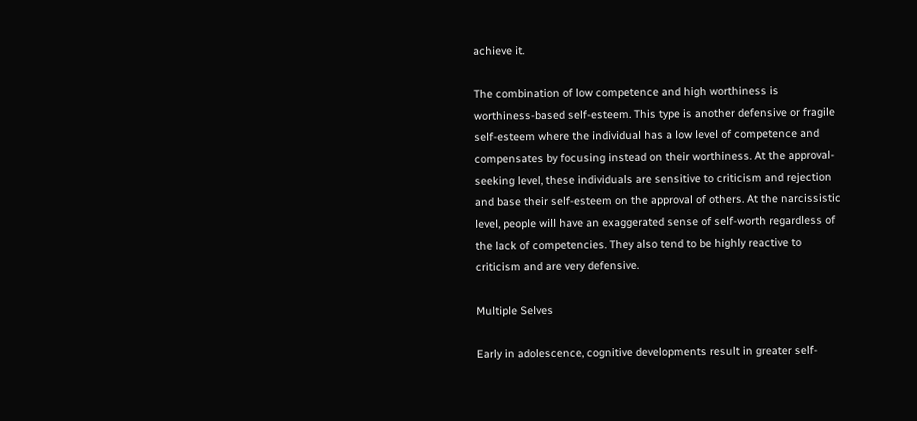achieve it.

The combination of low competence and high worthiness is worthiness-based self-esteem. This type is another defensive or fragile self-esteem where the individual has a low level of competence and compensates by focusing instead on their worthiness. At the approval-seeking level, these individuals are sensitive to criticism and rejection and base their self-esteem on the approval of others. At the narcissistic level, people will have an exaggerated sense of self-worth regardless of the lack of competencies. They also tend to be highly reactive to criticism and are very defensive.

Multiple Selves

Early in adolescence, cognitive developments result in greater self-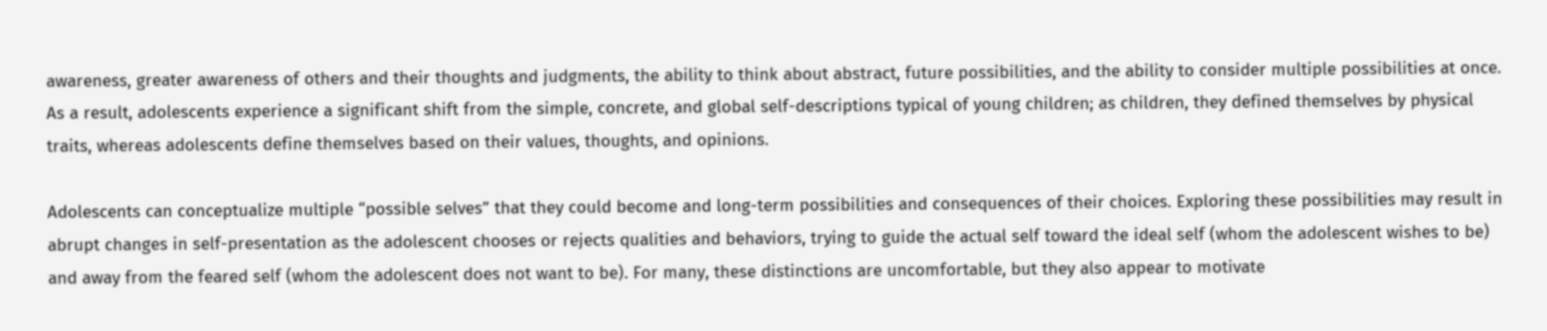awareness, greater awareness of others and their thoughts and judgments, the ability to think about abstract, future possibilities, and the ability to consider multiple possibilities at once. As a result, adolescents experience a significant shift from the simple, concrete, and global self-descriptions typical of young children; as children, they defined themselves by physical traits, whereas adolescents define themselves based on their values, thoughts, and opinions.

Adolescents can conceptualize multiple “possible selves” that they could become and long-term possibilities and consequences of their choices. Exploring these possibilities may result in abrupt changes in self-presentation as the adolescent chooses or rejects qualities and behaviors, trying to guide the actual self toward the ideal self (whom the adolescent wishes to be) and away from the feared self (whom the adolescent does not want to be). For many, these distinctions are uncomfortable, but they also appear to motivate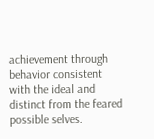achievement through behavior consistent with the ideal and distinct from the feared possible selves.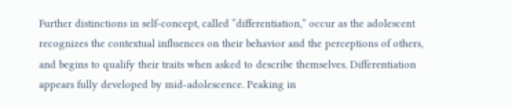Further distinctions in self-concept, called “differentiation,” occur as the adolescent recognizes the contextual influences on their behavior and the perceptions of others, and begins to qualify their traits when asked to describe themselves. Differentiation appears fully developed by mid-adolescence. Peaking in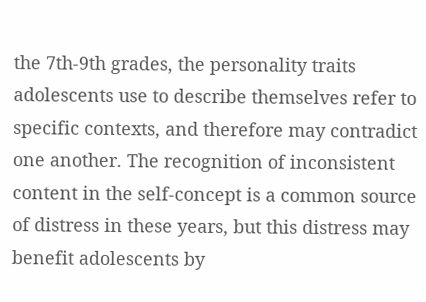the 7th-9th grades, the personality traits adolescents use to describe themselves refer to specific contexts, and therefore may contradict one another. The recognition of inconsistent content in the self-concept is a common source of distress in these years, but this distress may benefit adolescents by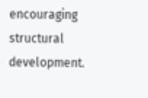encouraging structural development.